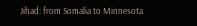Jihad: from Somalia to Minnesota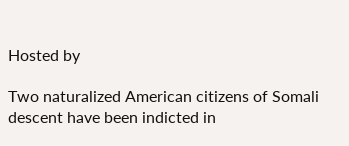Hosted by

Two naturalized American citizens of Somali descent have been indicted in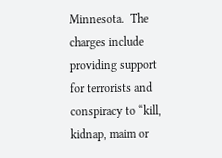Minnesota.  The charges include providing support for terrorists and conspiracy to “kill, kidnap, maim or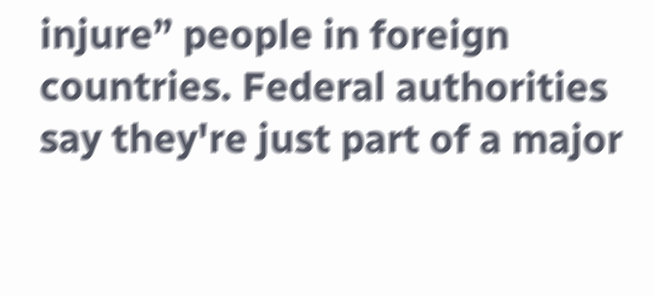injure” people in foreign countries. Federal authorities say they're just part of a major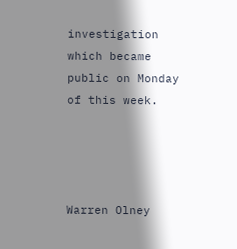investigation which became public on Monday of this week.




Warren Olney